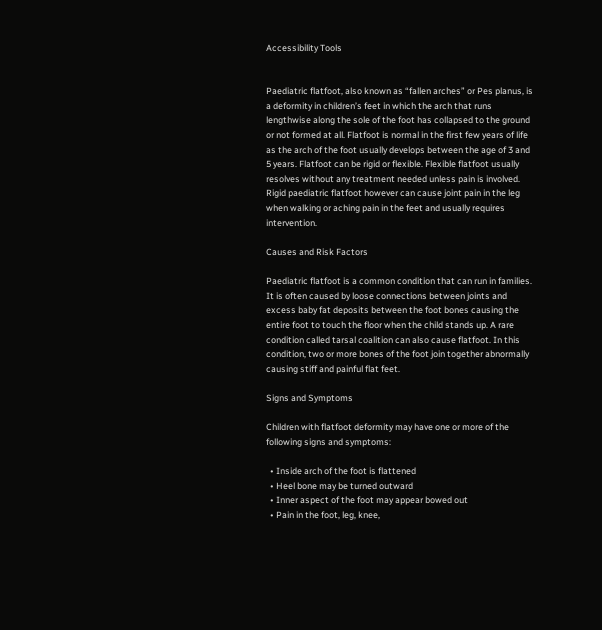Accessibility Tools


Paediatric flatfoot, also known as “fallen arches” or Pes planus, is a deformity in children’s feet in which the arch that runs lengthwise along the sole of the foot has collapsed to the ground or not formed at all. Flatfoot is normal in the first few years of life as the arch of the foot usually develops between the age of 3 and 5 years. Flatfoot can be rigid or flexible. Flexible flatfoot usually resolves without any treatment needed unless pain is involved. Rigid paediatric flatfoot however can cause joint pain in the leg when walking or aching pain in the feet and usually requires intervention.

Causes and Risk Factors

Paediatric flatfoot is a common condition that can run in families. It is often caused by loose connections between joints and excess baby fat deposits between the foot bones causing the entire foot to touch the floor when the child stands up. A rare condition called tarsal coalition can also cause flatfoot. In this condition, two or more bones of the foot join together abnormally causing stiff and painful flat feet.

Signs and Symptoms

Children with flatfoot deformity may have one or more of the following signs and symptoms:

  • Inside arch of the foot is flattened
  • Heel bone may be turned outward
  • Inner aspect of the foot may appear bowed out
  • Pain in the foot, leg, knee,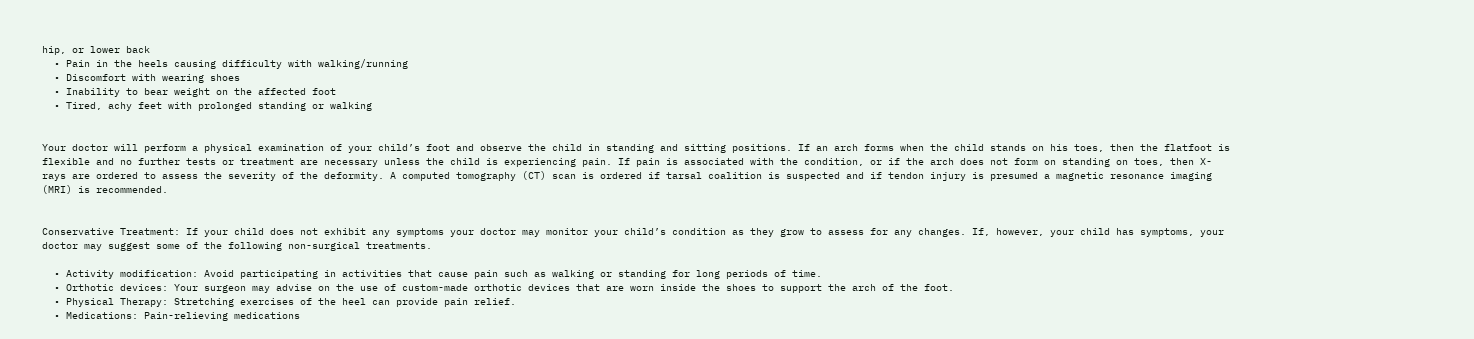hip, or lower back
  • Pain in the heels causing difficulty with walking/running
  • Discomfort with wearing shoes
  • Inability to bear weight on the affected foot
  • Tired, achy feet with prolonged standing or walking


Your doctor will perform a physical examination of your child’s foot and observe the child in standing and sitting positions. If an arch forms when the child stands on his toes, then the flatfoot is flexible and no further tests or treatment are necessary unless the child is experiencing pain. If pain is associated with the condition, or if the arch does not form on standing on toes, then X-rays are ordered to assess the severity of the deformity. A computed tomography (CT) scan is ordered if tarsal coalition is suspected and if tendon injury is presumed a magnetic resonance imaging (MRI) is recommended.


Conservative Treatment: If your child does not exhibit any symptoms your doctor may monitor your child’s condition as they grow to assess for any changes. If, however, your child has symptoms, your doctor may suggest some of the following non-surgical treatments.

  • Activity modification: Avoid participating in activities that cause pain such as walking or standing for long periods of time.
  • Orthotic devices: Your surgeon may advise on the use of custom-made orthotic devices that are worn inside the shoes to support the arch of the foot.
  • Physical Therapy: Stretching exercises of the heel can provide pain relief.
  • Medications: Pain-relieving medications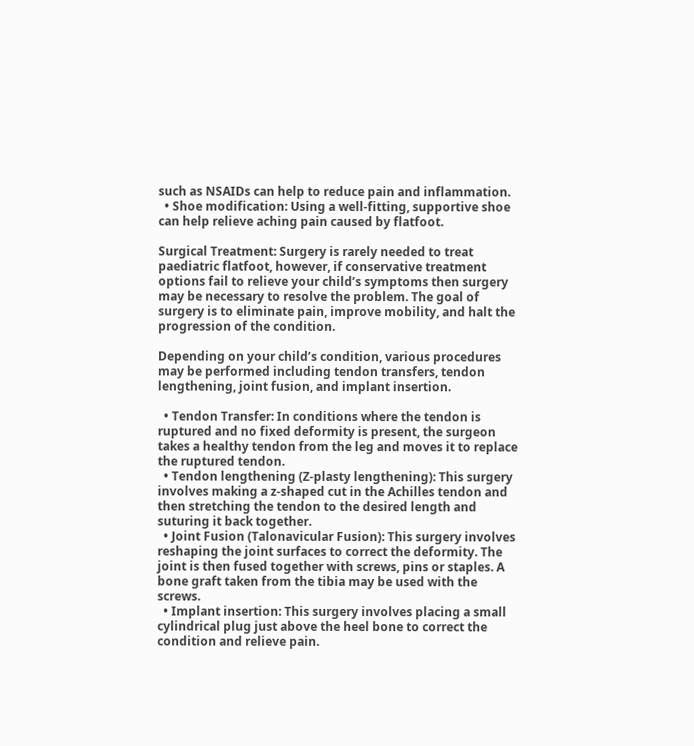such as NSAIDs can help to reduce pain and inflammation.
  • Shoe modification: Using a well-fitting, supportive shoe can help relieve aching pain caused by flatfoot.

Surgical Treatment: Surgery is rarely needed to treat paediatric flatfoot, however, if conservative treatment options fail to relieve your child’s symptoms then surgery may be necessary to resolve the problem. The goal of surgery is to eliminate pain, improve mobility, and halt the progression of the condition.

Depending on your child’s condition, various procedures may be performed including tendon transfers, tendon lengthening, joint fusion, and implant insertion.

  • Tendon Transfer: In conditions where the tendon is ruptured and no fixed deformity is present, the surgeon takes a healthy tendon from the leg and moves it to replace the ruptured tendon.
  • Tendon lengthening (Z-plasty lengthening): This surgery involves making a z-shaped cut in the Achilles tendon and then stretching the tendon to the desired length and suturing it back together.
  • Joint Fusion (Talonavicular Fusion): This surgery involves reshaping the joint surfaces to correct the deformity. The joint is then fused together with screws, pins or staples. A bone graft taken from the tibia may be used with the screws.
  • Implant insertion: This surgery involves placing a small cylindrical plug just above the heel bone to correct the condition and relieve pain.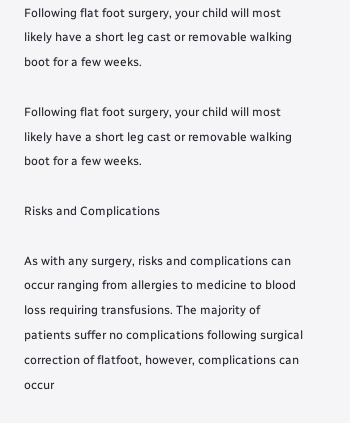Following flat foot surgery, your child will most likely have a short leg cast or removable walking boot for a few weeks.

Following flat foot surgery, your child will most likely have a short leg cast or removable walking boot for a few weeks.

Risks and Complications

As with any surgery, risks and complications can occur ranging from allergies to medicine to blood loss requiring transfusions. The majority of patients suffer no complications following surgical correction of flatfoot, however, complications can occur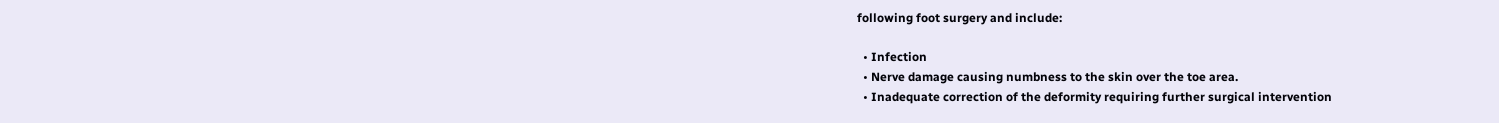following foot surgery and include:

  • Infection
  • Nerve damage causing numbness to the skin over the toe area.
  • Inadequate correction of the deformity requiring further surgical intervention